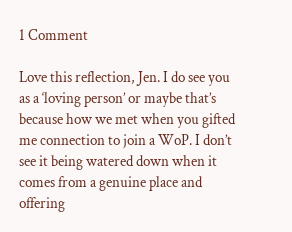1 Comment

Love this reflection, Jen. I do see you as a ‘loving person’ or maybe that’s because how we met when you gifted me connection to join a WoP. I don’t see it being watered down when it comes from a genuine place and offering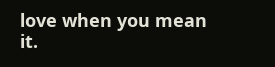love when you mean it.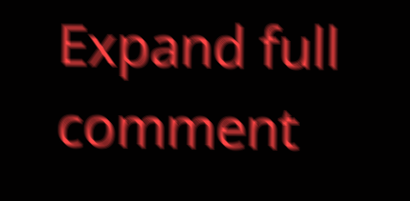Expand full comment